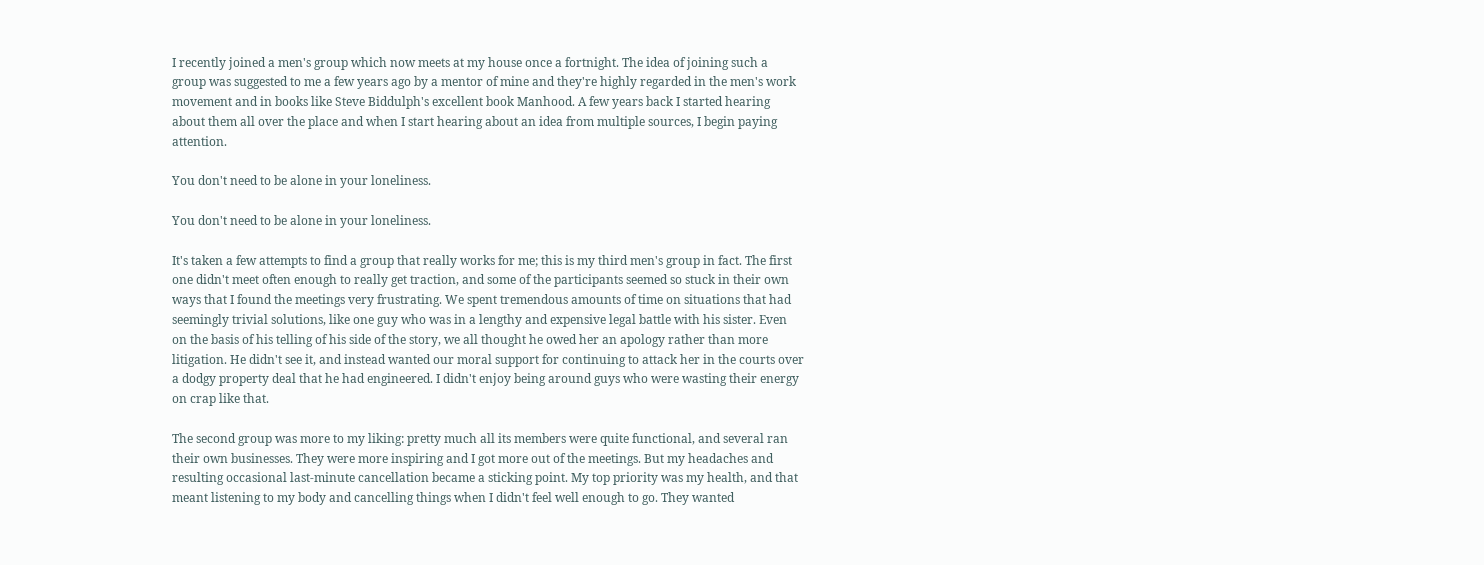I recently joined a men's group which now meets at my house once a fortnight. The idea of joining such a group was suggested to me a few years ago by a mentor of mine and they're highly regarded in the men's work movement and in books like Steve Biddulph's excellent book Manhood. A few years back I started hearing about them all over the place and when I start hearing about an idea from multiple sources, I begin paying attention.

You don't need to be alone in your loneliness.

You don't need to be alone in your loneliness.

It's taken a few attempts to find a group that really works for me; this is my third men's group in fact. The first one didn't meet often enough to really get traction, and some of the participants seemed so stuck in their own ways that I found the meetings very frustrating. We spent tremendous amounts of time on situations that had seemingly trivial solutions, like one guy who was in a lengthy and expensive legal battle with his sister. Even on the basis of his telling of his side of the story, we all thought he owed her an apology rather than more litigation. He didn't see it, and instead wanted our moral support for continuing to attack her in the courts over a dodgy property deal that he had engineered. I didn't enjoy being around guys who were wasting their energy on crap like that.

The second group was more to my liking: pretty much all its members were quite functional, and several ran their own businesses. They were more inspiring and I got more out of the meetings. But my headaches and resulting occasional last-minute cancellation became a sticking point. My top priority was my health, and that meant listening to my body and cancelling things when I didn't feel well enough to go. They wanted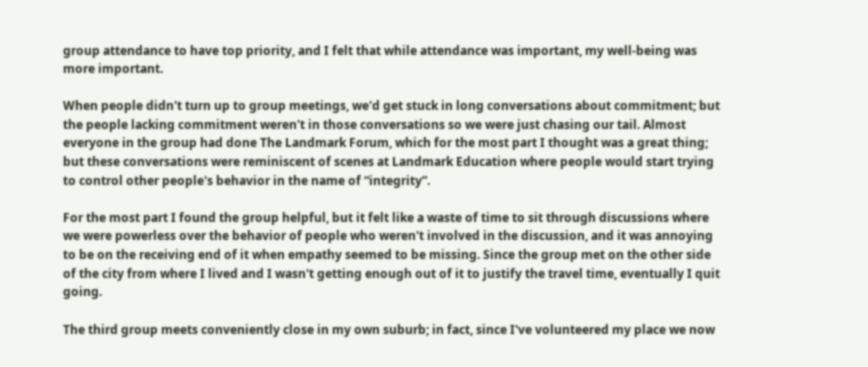group attendance to have top priority, and I felt that while attendance was important, my well-being was more important.

When people didn't turn up to group meetings, we'd get stuck in long conversations about commitment; but the people lacking commitment weren't in those conversations so we were just chasing our tail. Almost everyone in the group had done The Landmark Forum, which for the most part I thought was a great thing; but these conversations were reminiscent of scenes at Landmark Education where people would start trying to control other people's behavior in the name of “integrity”.

For the most part I found the group helpful, but it felt like a waste of time to sit through discussions where we were powerless over the behavior of people who weren't involved in the discussion, and it was annoying to be on the receiving end of it when empathy seemed to be missing. Since the group met on the other side of the city from where I lived and I wasn't getting enough out of it to justify the travel time, eventually I quit going.

The third group meets conveniently close in my own suburb; in fact, since I've volunteered my place we now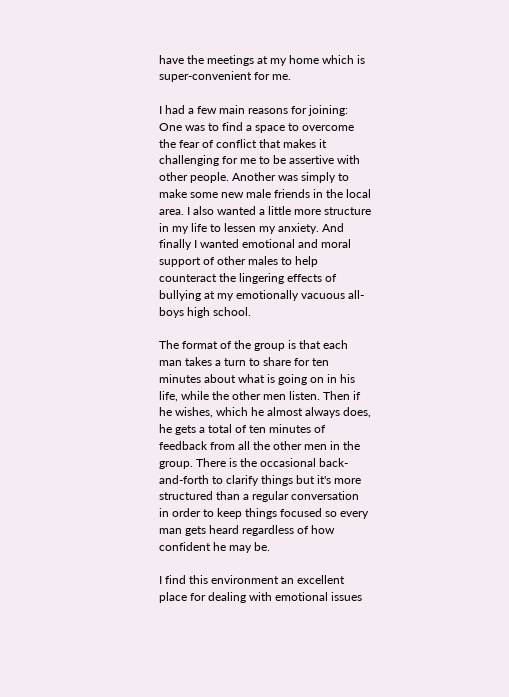have the meetings at my home which is super-convenient for me.

I had a few main reasons for joining: One was to find a space to overcome the fear of conflict that makes it challenging for me to be assertive with other people. Another was simply to make some new male friends in the local area. I also wanted a little more structure in my life to lessen my anxiety. And finally I wanted emotional and moral support of other males to help counteract the lingering effects of bullying at my emotionally vacuous all-boys high school.

The format of the group is that each man takes a turn to share for ten minutes about what is going on in his life, while the other men listen. Then if he wishes, which he almost always does, he gets a total of ten minutes of feedback from all the other men in the group. There is the occasional back-and-forth to clarify things but it's more structured than a regular conversation in order to keep things focused so every man gets heard regardless of how confident he may be.

I find this environment an excellent place for dealing with emotional issues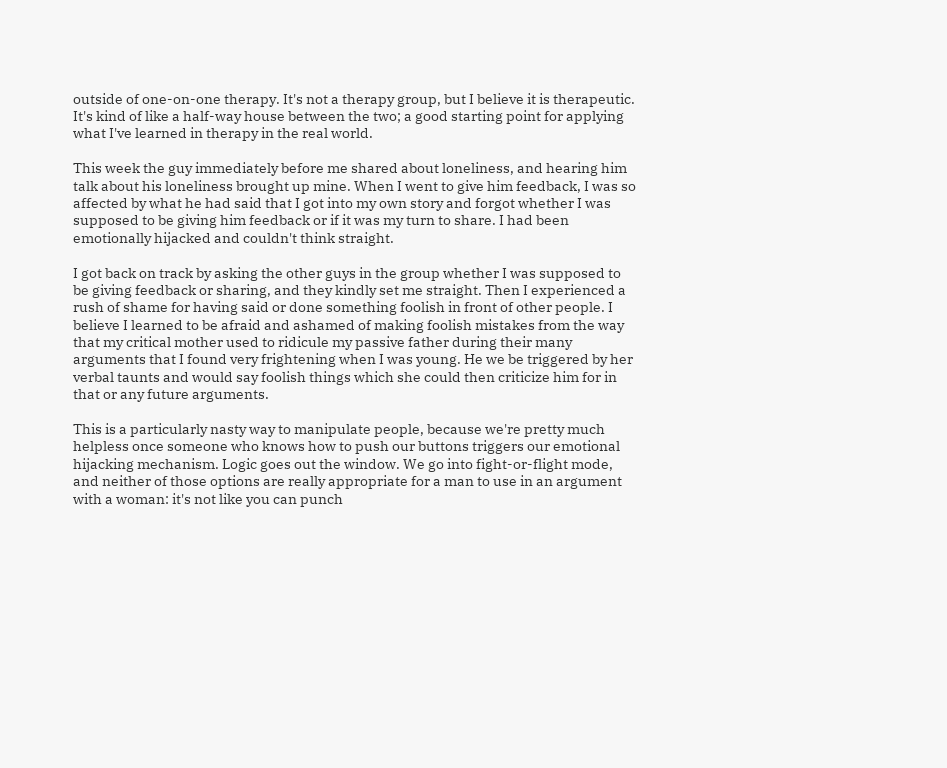outside of one-on-one therapy. It's not a therapy group, but I believe it is therapeutic. It's kind of like a half-way house between the two; a good starting point for applying what I've learned in therapy in the real world.

This week the guy immediately before me shared about loneliness, and hearing him talk about his loneliness brought up mine. When I went to give him feedback, I was so affected by what he had said that I got into my own story and forgot whether I was supposed to be giving him feedback or if it was my turn to share. I had been emotionally hijacked and couldn't think straight.

I got back on track by asking the other guys in the group whether I was supposed to be giving feedback or sharing, and they kindly set me straight. Then I experienced a rush of shame for having said or done something foolish in front of other people. I believe I learned to be afraid and ashamed of making foolish mistakes from the way that my critical mother used to ridicule my passive father during their many arguments that I found very frightening when I was young. He we be triggered by her verbal taunts and would say foolish things which she could then criticize him for in that or any future arguments.

This is a particularly nasty way to manipulate people, because we're pretty much helpless once someone who knows how to push our buttons triggers our emotional hijacking mechanism. Logic goes out the window. We go into fight-or-flight mode, and neither of those options are really appropriate for a man to use in an argument with a woman: it's not like you can punch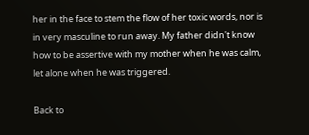her in the face to stem the flow of her toxic words, nor is in very masculine to run away. My father didn't know how to be assertive with my mother when he was calm, let alone when he was triggered.

Back to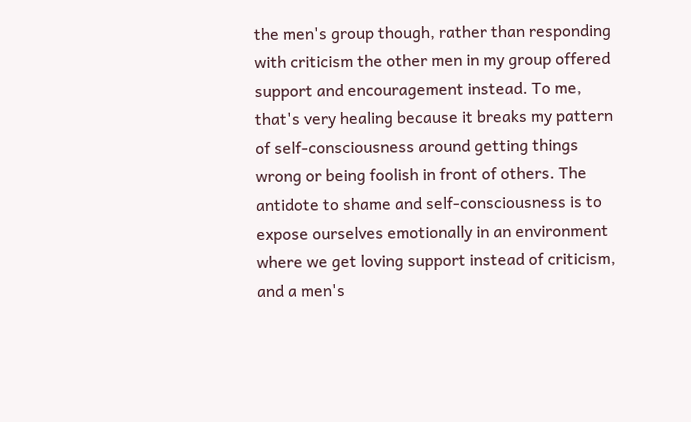the men's group though, rather than responding with criticism the other men in my group offered support and encouragement instead. To me, that's very healing because it breaks my pattern of self-consciousness around getting things wrong or being foolish in front of others. The antidote to shame and self-consciousness is to expose ourselves emotionally in an environment where we get loving support instead of criticism, and a men's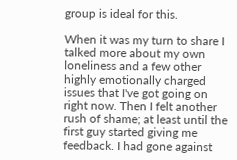group is ideal for this.

When it was my turn to share I talked more about my own loneliness and a few other highly emotionally charged issues that I've got going on right now. Then I felt another rush of shame; at least until the first guy started giving me feedback. I had gone against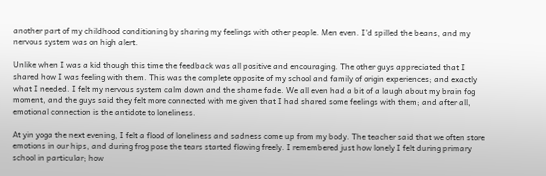another part of my childhood conditioning by sharing my feelings with other people. Men even. I'd spilled the beans, and my nervous system was on high alert.

Unlike when I was a kid though this time the feedback was all positive and encouraging. The other guys appreciated that I shared how I was feeling with them. This was the complete opposite of my school and family of origin experiences; and exactly what I needed. I felt my nervous system calm down and the shame fade. We all even had a bit of a laugh about my brain fog moment, and the guys said they felt more connected with me given that I had shared some feelings with them; and after all, emotional connection is the antidote to loneliness.

At yin yoga the next evening, I felt a flood of loneliness and sadness come up from my body. The teacher said that we often store emotions in our hips, and during frog pose the tears started flowing freely. I remembered just how lonely I felt during primary school in particular; how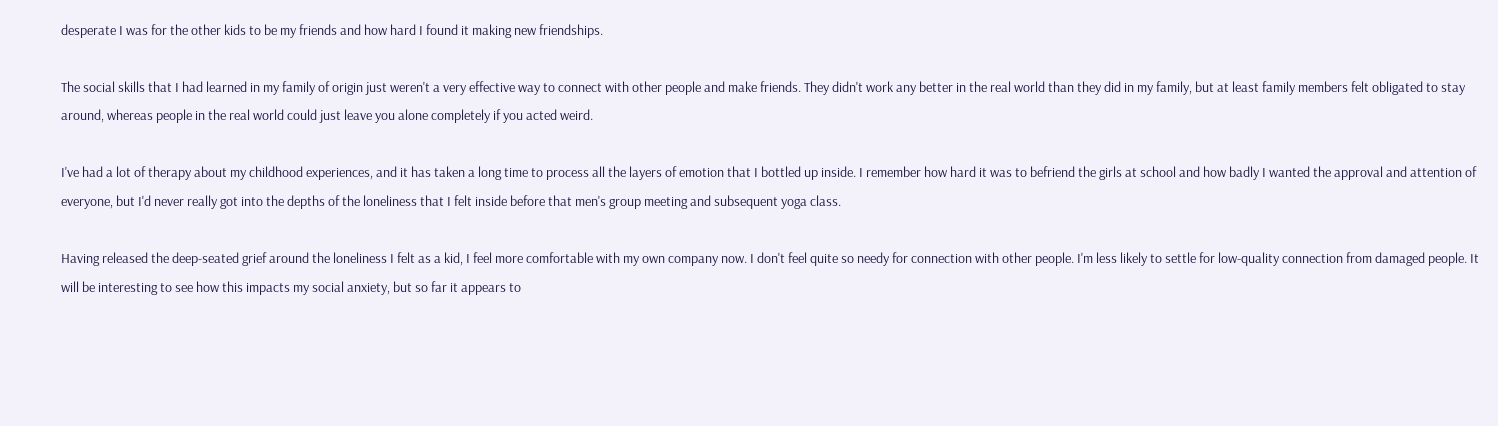desperate I was for the other kids to be my friends and how hard I found it making new friendships.

The social skills that I had learned in my family of origin just weren't a very effective way to connect with other people and make friends. They didn't work any better in the real world than they did in my family, but at least family members felt obligated to stay around, whereas people in the real world could just leave you alone completely if you acted weird.

I've had a lot of therapy about my childhood experiences, and it has taken a long time to process all the layers of emotion that I bottled up inside. I remember how hard it was to befriend the girls at school and how badly I wanted the approval and attention of everyone, but I'd never really got into the depths of the loneliness that I felt inside before that men's group meeting and subsequent yoga class.

Having released the deep-seated grief around the loneliness I felt as a kid, I feel more comfortable with my own company now. I don't feel quite so needy for connection with other people. I'm less likely to settle for low-quality connection from damaged people. It will be interesting to see how this impacts my social anxiety, but so far it appears to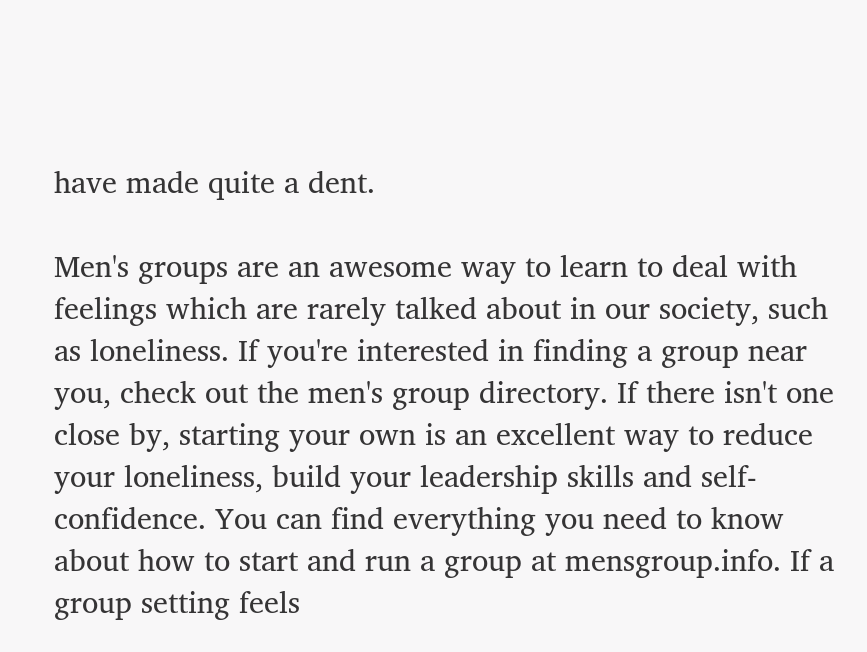have made quite a dent.

Men's groups are an awesome way to learn to deal with feelings which are rarely talked about in our society, such as loneliness. If you're interested in finding a group near you, check out the men's group directory. If there isn't one close by, starting your own is an excellent way to reduce your loneliness, build your leadership skills and self-confidence. You can find everything you need to know about how to start and run a group at mensgroup.info. If a group setting feels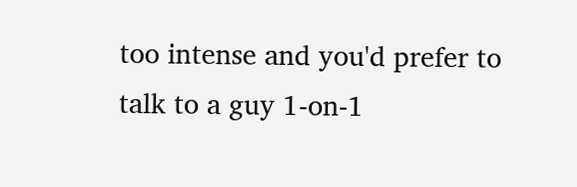too intense and you'd prefer to talk to a guy 1-on-1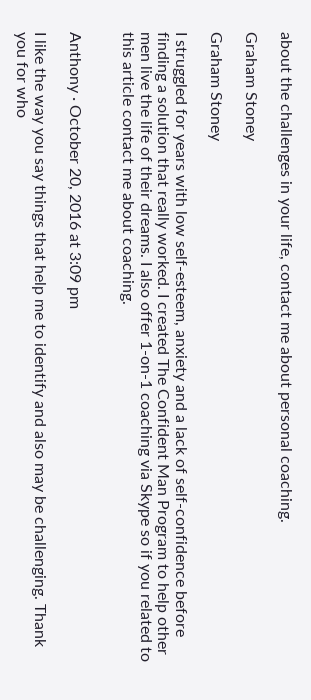about the challenges in your life, contact me about personal coaching.

Graham Stoney

Graham Stoney

I struggled for years with low self-esteem, anxiety and a lack of self-confidence before finding a solution that really worked. I created The Confident Man Program to help other men live the life of their dreams. I also offer 1-on-1 coaching via Skype so if you related to this article contact me about coaching.


Anthony · October 20, 2016 at 3:09 pm

I like the way you say things that help me to identify and also may be challenging. Thank you for who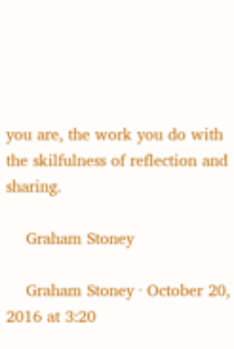you are, the work you do with the skilfulness of reflection and sharing.

    Graham Stoney

    Graham Stoney · October 20, 2016 at 3:20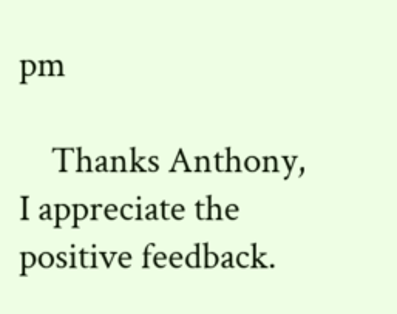pm

    Thanks Anthony, I appreciate the positive feedback.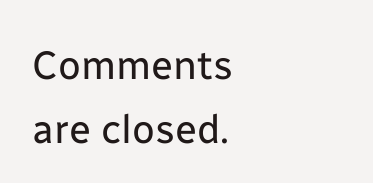Comments are closed.